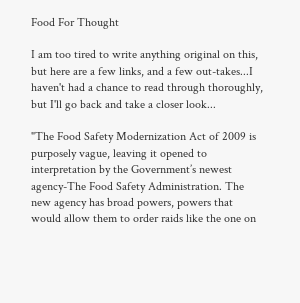Food For Thought

I am too tired to write anything original on this, but here are a few links, and a few out-takes...I haven't had a chance to read through thoroughly, but I'll go back and take a closer look...

"The Food Safety Modernization Act of 2009 is purposely vague, leaving it opened to interpretation by the Government’s newest agency-The Food Safety Administration. The new agency has broad powers, powers that would allow them to order raids like the one on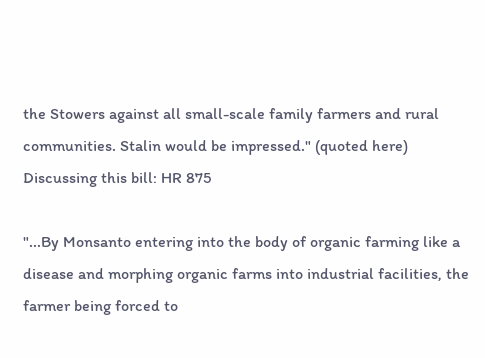the Stowers against all small-scale family farmers and rural communities. Stalin would be impressed." (quoted here) Discussing this bill: HR 875

"...By Monsanto entering into the body of organic farming like a disease and morphing organic farms into industrial facilities, the farmer being forced to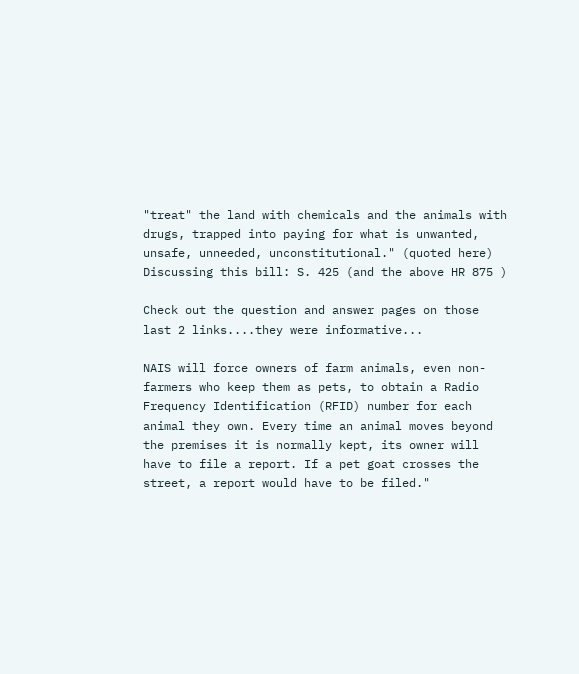"treat" the land with chemicals and the animals with drugs, trapped into paying for what is unwanted, unsafe, unneeded, unconstitutional." (quoted here) Discussing this bill: S. 425 (and the above HR 875 )

Check out the question and answer pages on those last 2 links....they were informative...

NAIS will force owners of farm animals, even non-farmers who keep them as pets, to obtain a Radio Frequency Identification (RFID) number for each animal they own. Every time an animal moves beyond the premises it is normally kept, its owner will have to file a report. If a pet goat crosses the street, a report would have to be filed."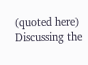(quoted here) Discussing the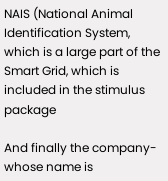NAIS (National Animal Identification System, which is a large part of the Smart Grid, which is included in the stimulus package

And finally the company- whose name is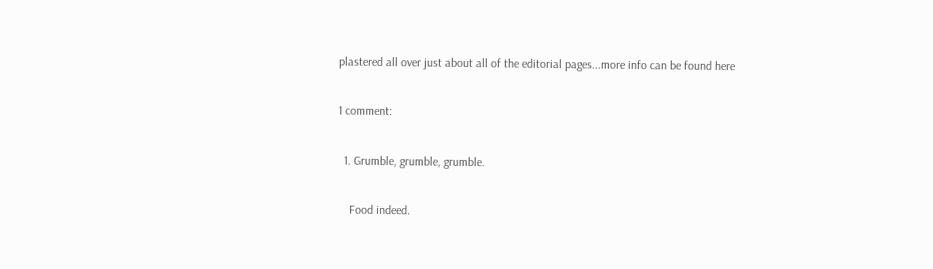plastered all over just about all of the editorial pages...more info can be found here

1 comment:

  1. Grumble, grumble, grumble.

    Food indeed.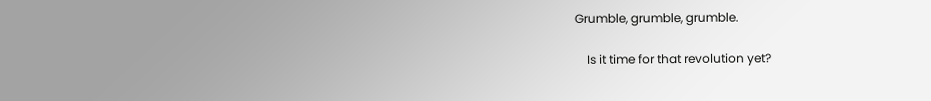Grumble, grumble, grumble.

    Is it time for that revolution yet?